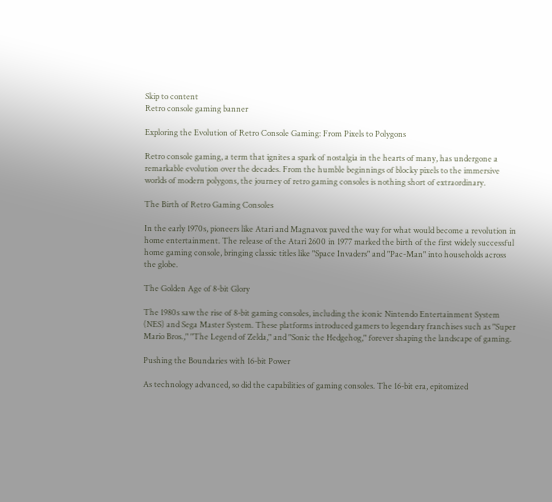Skip to content
Retro console gaming banner

Exploring the Evolution of Retro Console Gaming: From Pixels to Polygons

Retro console gaming, a term that ignites a spark of nostalgia in the hearts of many, has undergone a remarkable evolution over the decades. From the humble beginnings of blocky pixels to the immersive worlds of modern polygons, the journey of retro gaming consoles is nothing short of extraordinary.

The Birth of Retro Gaming Consoles

In the early 1970s, pioneers like Atari and Magnavox paved the way for what would become a revolution in home entertainment. The release of the Atari 2600 in 1977 marked the birth of the first widely successful home gaming console, bringing classic titles like "Space Invaders" and "Pac-Man" into households across the globe.

The Golden Age of 8-bit Glory

The 1980s saw the rise of 8-bit gaming consoles, including the iconic Nintendo Entertainment System (NES) and Sega Master System. These platforms introduced gamers to legendary franchises such as "Super Mario Bros.," "The Legend of Zelda," and "Sonic the Hedgehog," forever shaping the landscape of gaming.

Pushing the Boundaries with 16-bit Power

As technology advanced, so did the capabilities of gaming consoles. The 16-bit era, epitomized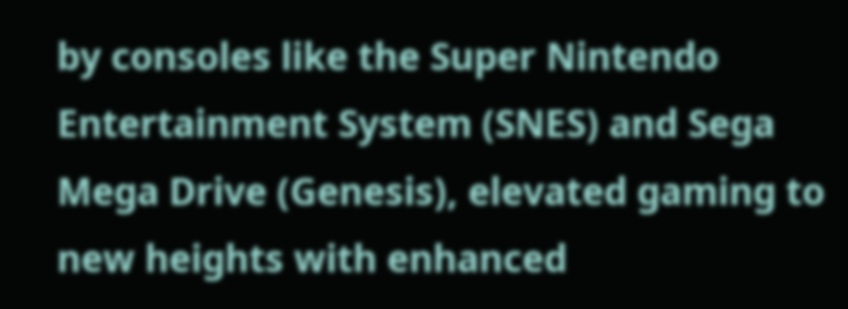by consoles like the Super Nintendo Entertainment System (SNES) and Sega Mega Drive (Genesis), elevated gaming to new heights with enhanced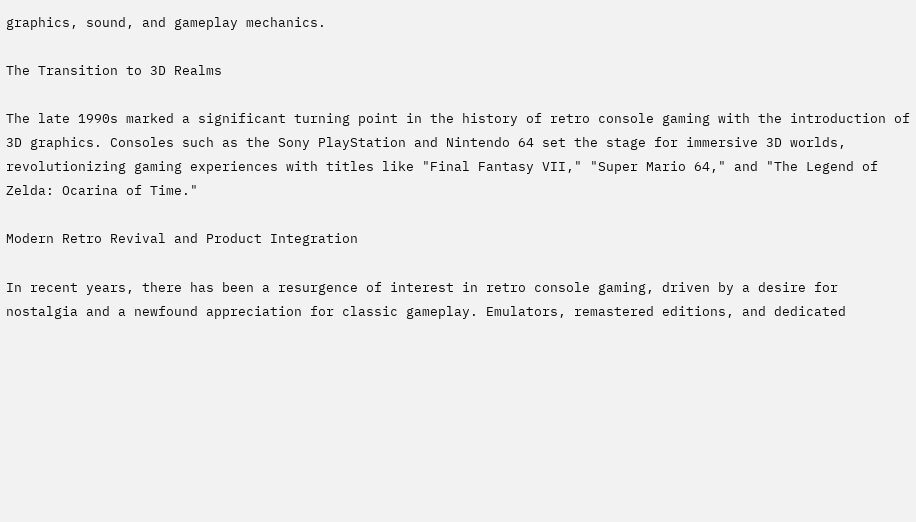graphics, sound, and gameplay mechanics.

The Transition to 3D Realms

The late 1990s marked a significant turning point in the history of retro console gaming with the introduction of 3D graphics. Consoles such as the Sony PlayStation and Nintendo 64 set the stage for immersive 3D worlds, revolutionizing gaming experiences with titles like "Final Fantasy VII," "Super Mario 64," and "The Legend of Zelda: Ocarina of Time."

Modern Retro Revival and Product Integration

In recent years, there has been a resurgence of interest in retro console gaming, driven by a desire for nostalgia and a newfound appreciation for classic gameplay. Emulators, remastered editions, and dedicated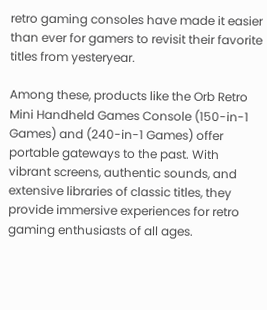retro gaming consoles have made it easier than ever for gamers to revisit their favorite titles from yesteryear.

Among these, products like the Orb Retro Mini Handheld Games Console (150-in-1 Games) and (240-in-1 Games) offer portable gateways to the past. With vibrant screens, authentic sounds, and extensive libraries of classic titles, they provide immersive experiences for retro gaming enthusiasts of all ages.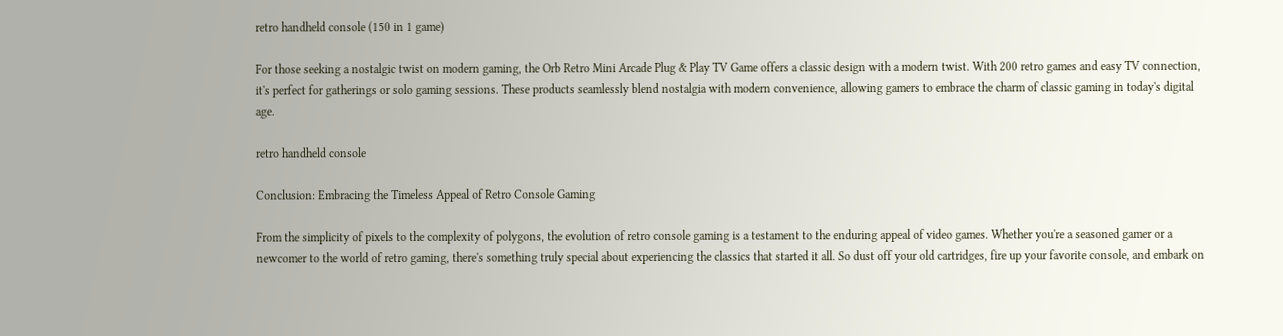retro handheld console (150 in 1 game)

For those seeking a nostalgic twist on modern gaming, the Orb Retro Mini Arcade Plug & Play TV Game offers a classic design with a modern twist. With 200 retro games and easy TV connection, it's perfect for gatherings or solo gaming sessions. These products seamlessly blend nostalgia with modern convenience, allowing gamers to embrace the charm of classic gaming in today's digital age.

retro handheld console

Conclusion: Embracing the Timeless Appeal of Retro Console Gaming

From the simplicity of pixels to the complexity of polygons, the evolution of retro console gaming is a testament to the enduring appeal of video games. Whether you're a seasoned gamer or a newcomer to the world of retro gaming, there's something truly special about experiencing the classics that started it all. So dust off your old cartridges, fire up your favorite console, and embark on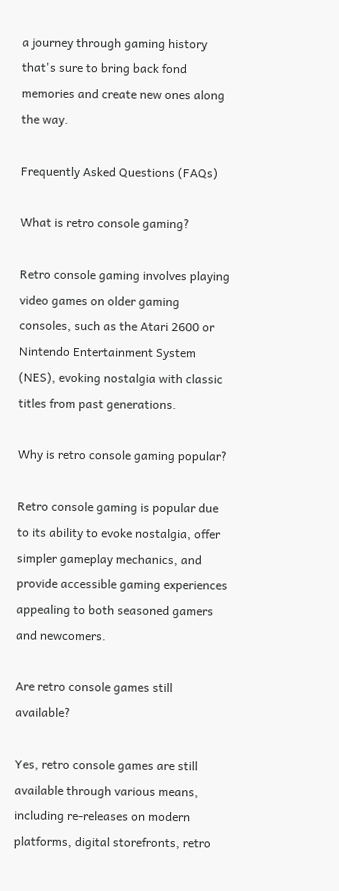a journey through gaming history that's sure to bring back fond memories and create new ones along the way.

Frequently Asked Questions (FAQs)

What is retro console gaming?

Retro console gaming involves playing video games on older gaming consoles, such as the Atari 2600 or Nintendo Entertainment System (NES), evoking nostalgia with classic titles from past generations.

Why is retro console gaming popular?

Retro console gaming is popular due to its ability to evoke nostalgia, offer simpler gameplay mechanics, and provide accessible gaming experiences appealing to both seasoned gamers and newcomers.

Are retro console games still available?

Yes, retro console games are still available through various means, including re-releases on modern platforms, digital storefronts, retro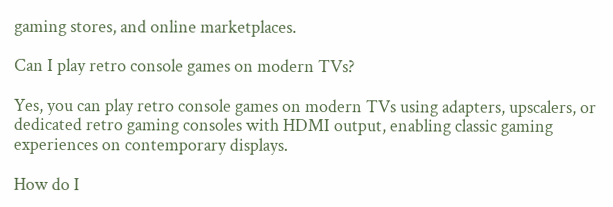gaming stores, and online marketplaces.

Can I play retro console games on modern TVs?

Yes, you can play retro console games on modern TVs using adapters, upscalers, or dedicated retro gaming consoles with HDMI output, enabling classic gaming experiences on contemporary displays.

How do I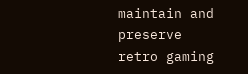maintain and preserve retro gaming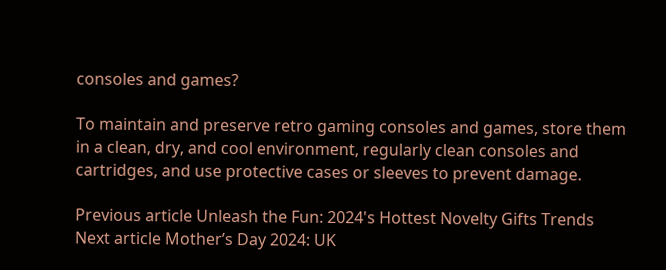consoles and games?

To maintain and preserve retro gaming consoles and games, store them in a clean, dry, and cool environment, regularly clean consoles and cartridges, and use protective cases or sleeves to prevent damage.

Previous article Unleash the Fun: 2024's Hottest Novelty Gifts Trends
Next article Mother’s Day 2024: UK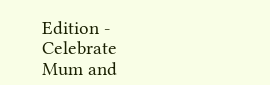Edition - Celebrate Mum and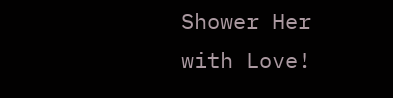Shower Her with Love!